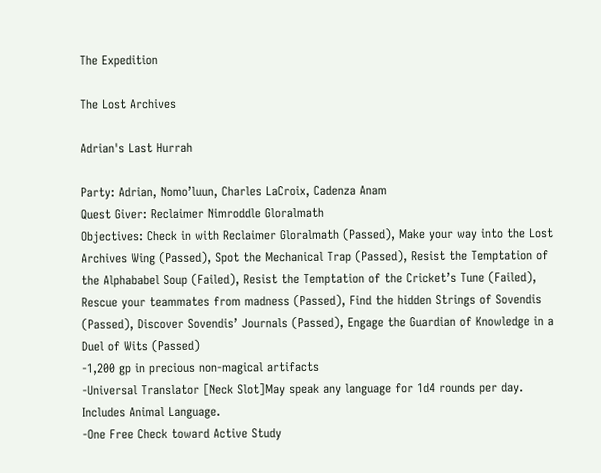The Expedition

The Lost Archives

Adrian's Last Hurrah

Party: Adrian, Nomo’luun, Charles LaCroix, Cadenza Anam
Quest Giver: Reclaimer Nimroddle Gloralmath
Objectives: Check in with Reclaimer Gloralmath (Passed), Make your way into the Lost Archives Wing (Passed), Spot the Mechanical Trap (Passed), Resist the Temptation of the Alphababel Soup (Failed), Resist the Temptation of the Cricket’s Tune (Failed), Rescue your teammates from madness (Passed), Find the hidden Strings of Sovendis (Passed), Discover Sovendis’ Journals (Passed), Engage the Guardian of Knowledge in a Duel of Wits (Passed)
-1,200 gp in precious non-magical artifacts
-Universal Translator [Neck Slot]May speak any language for 1d4 rounds per day. Includes Animal Language.
-One Free Check toward Active Study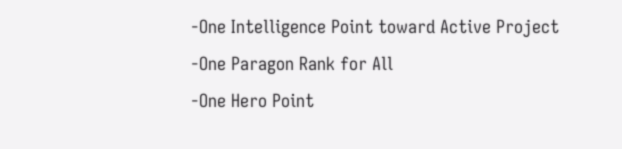-One Intelligence Point toward Active Project
-One Paragon Rank for All
-One Hero Point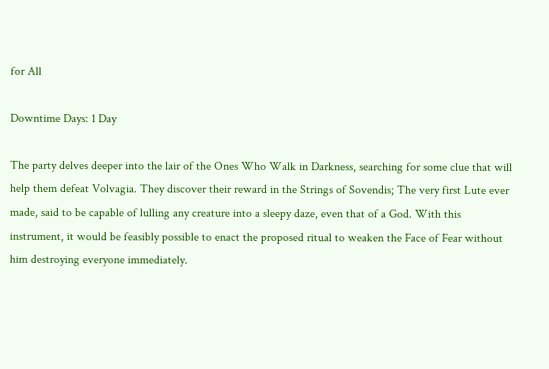for All

Downtime Days: 1 Day

The party delves deeper into the lair of the Ones Who Walk in Darkness, searching for some clue that will help them defeat Volvagia. They discover their reward in the Strings of Sovendis; The very first Lute ever made, said to be capable of lulling any creature into a sleepy daze, even that of a God. With this instrument, it would be feasibly possible to enact the proposed ritual to weaken the Face of Fear without him destroying everyone immediately.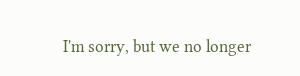I'm sorry, but we no longer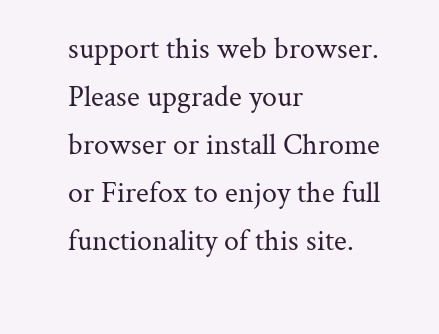support this web browser. Please upgrade your browser or install Chrome or Firefox to enjoy the full functionality of this site.